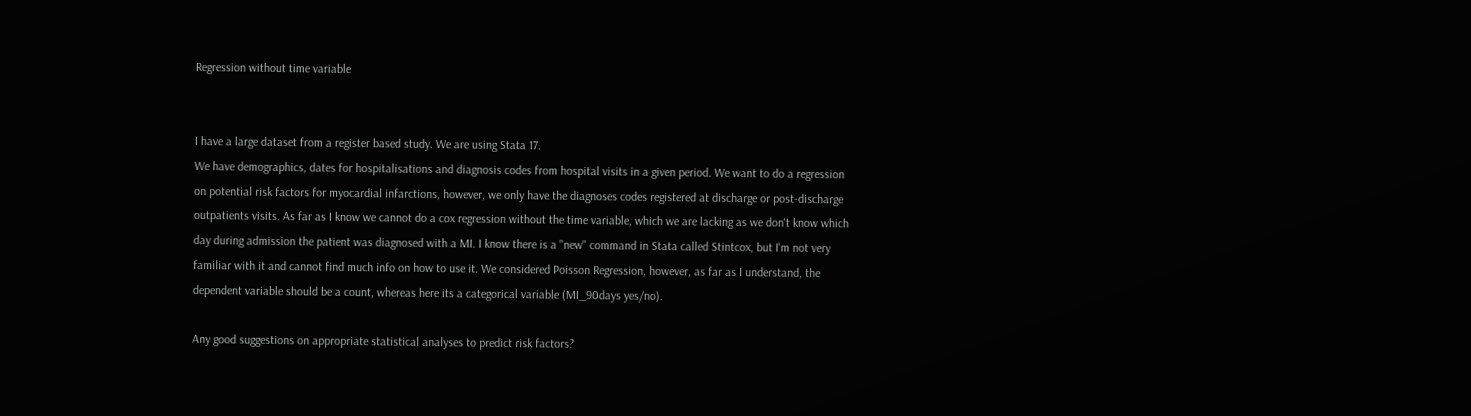Regression without time variable


I have a large dataset from a register based study. We are using Stata 17.
We have demographics, dates for hospitalisations and diagnosis codes from hospital visits in a given period. We want to do a regression on potential risk factors for myocardial infarctions, however, we only have the diagnoses codes registered at discharge or post-discharge outpatients visits. As far as I know we cannot do a cox regression without the time variable, which we are lacking as we don't know which day during admission the patient was diagnosed with a MI. I know there is a "new" command in Stata called Stintcox, but I'm not very familiar with it and cannot find much info on how to use it. We considered Poisson Regression, however, as far as I understand, the dependent variable should be a count, whereas here its a categorical variable (MI_90days yes/no).

Any good suggestions on appropriate statistical analyses to predict risk factors?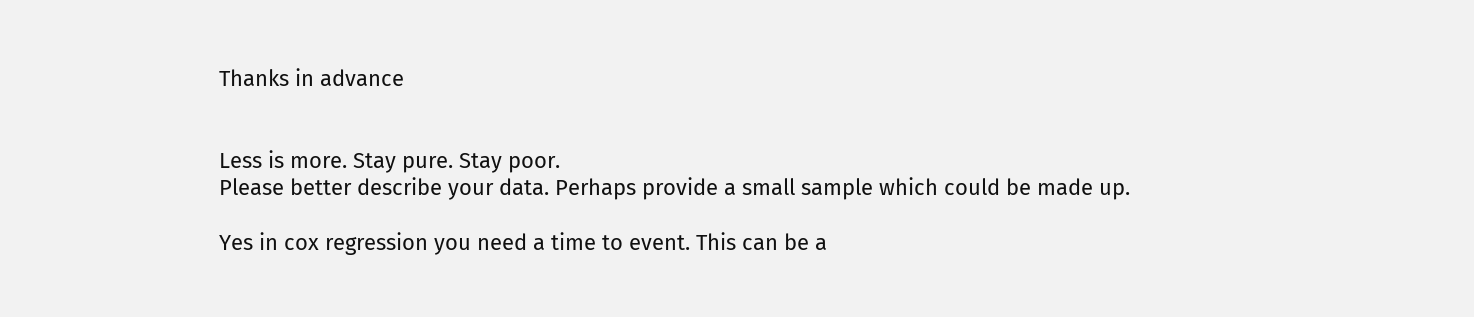Thanks in advance


Less is more. Stay pure. Stay poor.
Please better describe your data. Perhaps provide a small sample which could be made up.

Yes in cox regression you need a time to event. This can be a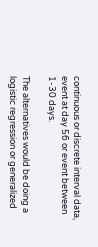continuous or discrete interval data, event at day 56 or event between 1-30 days.

The alternatives would be doing a logistic regression or generalized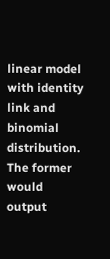linear model with identity link and binomial distribution. The former would output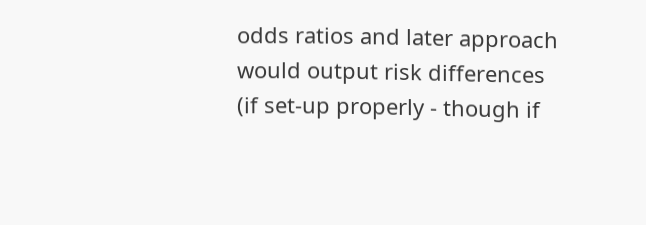odds ratios and later approach would output risk differences (if set-up properly - though if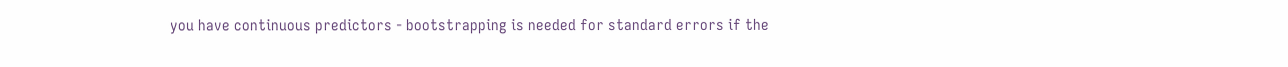you have continuous predictors - bootstrapping is needed for standard errors if the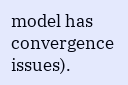model has convergence issues).